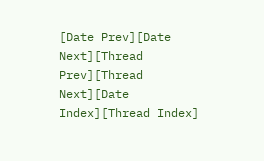[Date Prev][Date Next][Thread Prev][Thread Next][Date Index][Thread Index]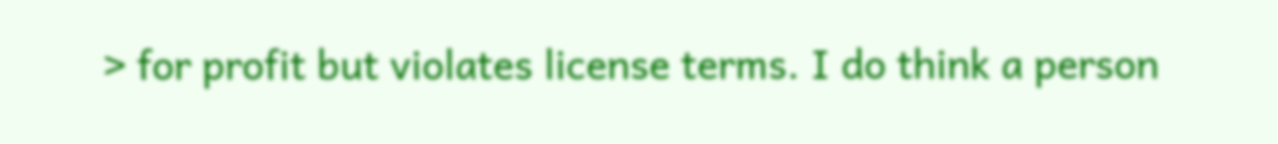> for profit but violates license terms. I do think a person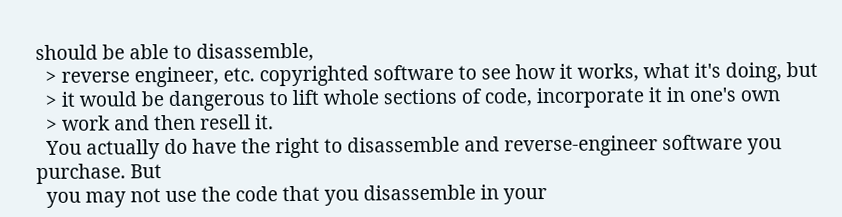should be able to disassemble,
  > reverse engineer, etc. copyrighted software to see how it works, what it's doing, but
  > it would be dangerous to lift whole sections of code, incorporate it in one's own
  > work and then resell it.
  You actually do have the right to disassemble and reverse-engineer software you purchase. But
  you may not use the code that you disassemble in your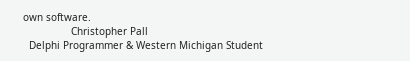own software.
                Christopher Pall
  Delphi Programmer & Western Michigan Student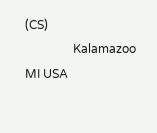(CS)
                Kalamazoo MI USA